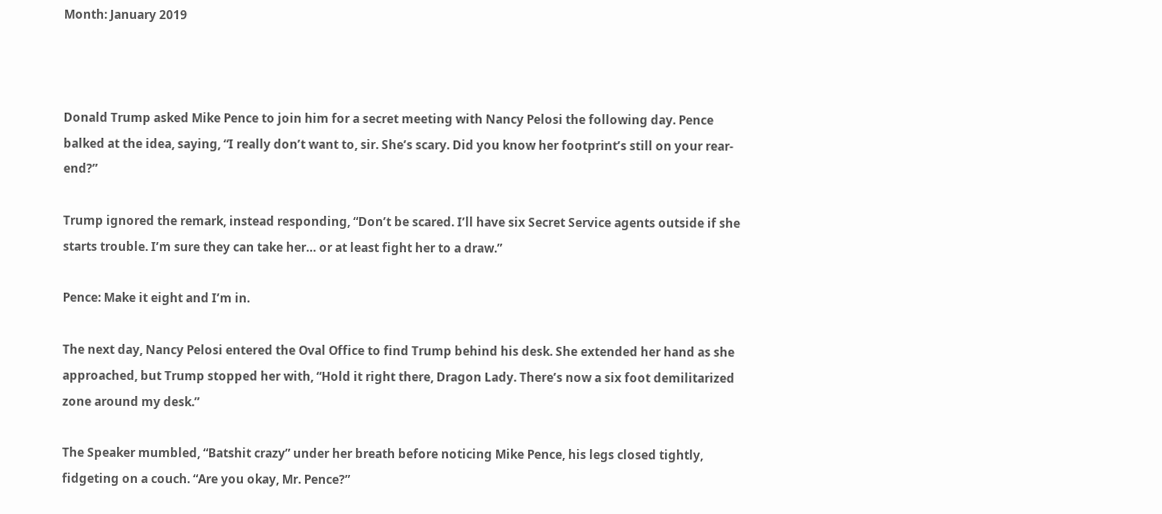Month: January 2019



Donald Trump asked Mike Pence to join him for a secret meeting with Nancy Pelosi the following day. Pence balked at the idea, saying, “I really don’t want to, sir. She’s scary. Did you know her footprint’s still on your rear-end?”

Trump ignored the remark, instead responding, “Don’t be scared. I’ll have six Secret Service agents outside if she starts trouble. I’m sure they can take her… or at least fight her to a draw.”

Pence: Make it eight and I’m in.

The next day, Nancy Pelosi entered the Oval Office to find Trump behind his desk. She extended her hand as she approached, but Trump stopped her with, “Hold it right there, Dragon Lady. There’s now a six foot demilitarized zone around my desk.”

The Speaker mumbled, “Batshit crazy” under her breath before noticing Mike Pence, his legs closed tightly, fidgeting on a couch. “Are you okay, Mr. Pence?”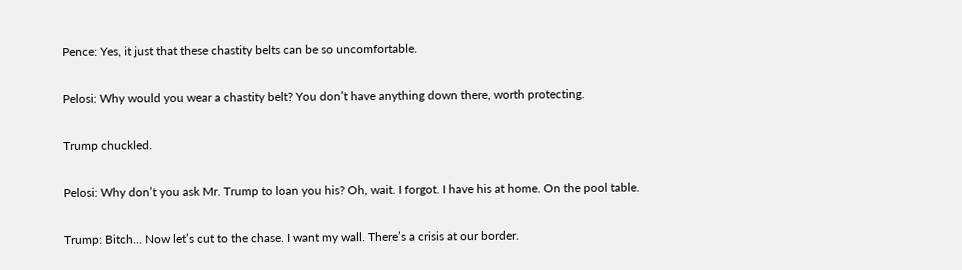Pence: Yes, it just that these chastity belts can be so uncomfortable.

Pelosi: Why would you wear a chastity belt? You don’t have anything down there, worth protecting.

Trump chuckled.

Pelosi: Why don’t you ask Mr. Trump to loan you his? Oh, wait. I forgot. I have his at home. On the pool table.

Trump: Bitch… Now let’s cut to the chase. I want my wall. There’s a crisis at our border.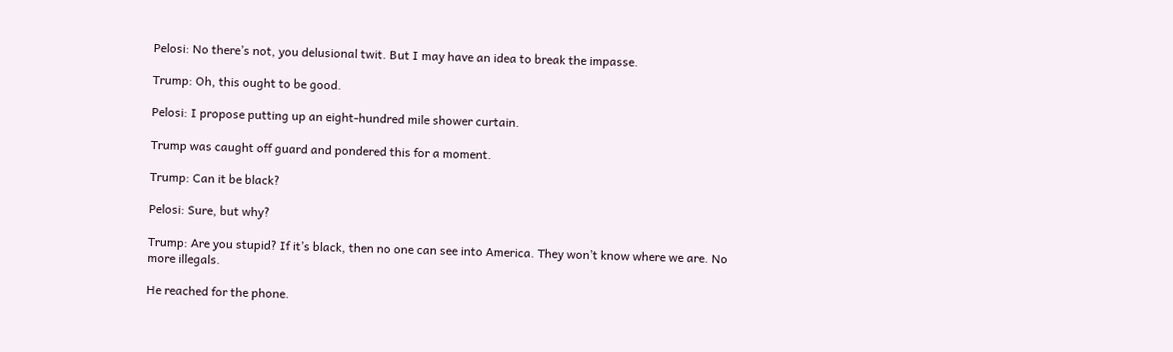Pelosi: No there’s not, you delusional twit. But I may have an idea to break the impasse.

Trump: Oh, this ought to be good.

Pelosi: I propose putting up an eight-hundred mile shower curtain.

Trump was caught off guard and pondered this for a moment.

Trump: Can it be black?

Pelosi: Sure, but why?

Trump: Are you stupid? If it’s black, then no one can see into America. They won’t know where we are. No more illegals.

He reached for the phone.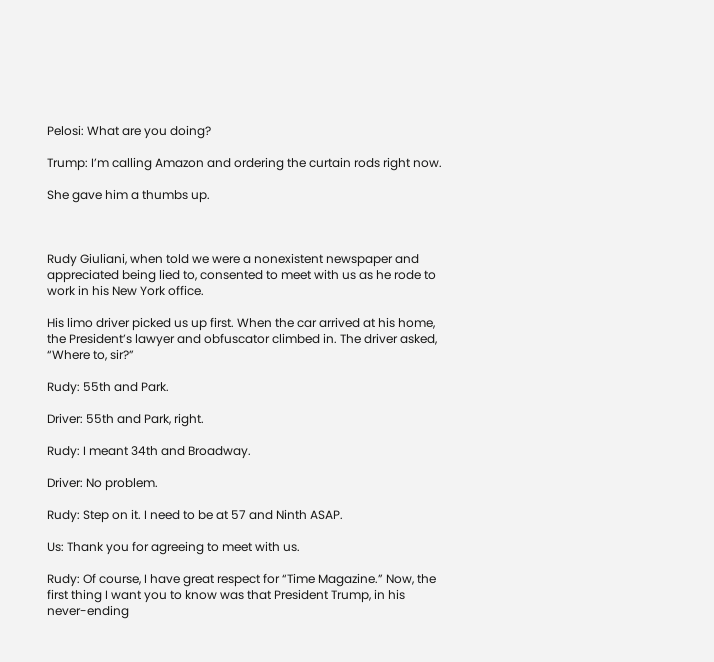Pelosi: What are you doing?

Trump: I’m calling Amazon and ordering the curtain rods right now.

She gave him a thumbs up.



Rudy Giuliani, when told we were a nonexistent newspaper and appreciated being lied to, consented to meet with us as he rode to work in his New York office.

His limo driver picked us up first. When the car arrived at his home, the President’s lawyer and obfuscator climbed in. The driver asked, “Where to, sir?”

Rudy: 55th and Park.

Driver: 55th and Park, right.

Rudy: I meant 34th and Broadway.

Driver: No problem.

Rudy: Step on it. I need to be at 57 and Ninth ASAP.

Us: Thank you for agreeing to meet with us.

Rudy: Of course, I have great respect for “Time Magazine.” Now, the first thing I want you to know was that President Trump, in his never-ending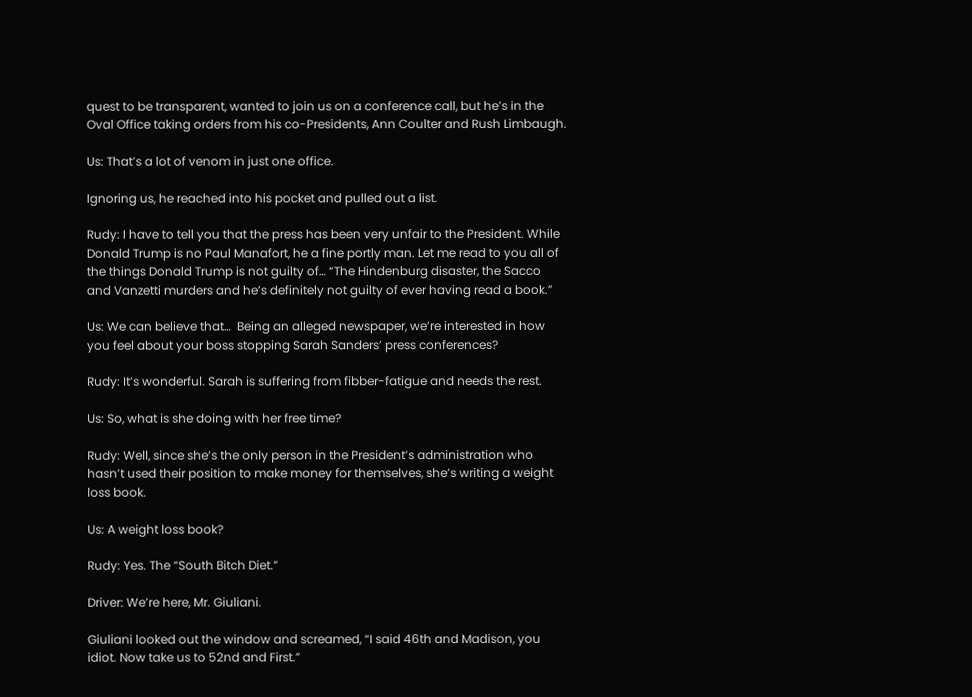quest to be transparent, wanted to join us on a conference call, but he’s in the Oval Office taking orders from his co-Presidents, Ann Coulter and Rush Limbaugh.

Us: That’s a lot of venom in just one office.

Ignoring us, he reached into his pocket and pulled out a list.

Rudy: I have to tell you that the press has been very unfair to the President. While Donald Trump is no Paul Manafort, he a fine portly man. Let me read to you all of the things Donald Trump is not guilty of… “The Hindenburg disaster, the Sacco and Vanzetti murders and he’s definitely not guilty of ever having read a book.”

Us: We can believe that…  Being an alleged newspaper, we’re interested in how you feel about your boss stopping Sarah Sanders’ press conferences?

Rudy: It’s wonderful. Sarah is suffering from fibber-fatigue and needs the rest.

Us: So, what is she doing with her free time?

Rudy: Well, since she’s the only person in the President’s administration who hasn’t used their position to make money for themselves, she’s writing a weight loss book.

Us: A weight loss book?

Rudy: Yes. The “South Bitch Diet.”

Driver: We’re here, Mr. Giuliani.

Giuliani looked out the window and screamed, “I said 46th and Madison, you idiot. Now take us to 52nd and First.”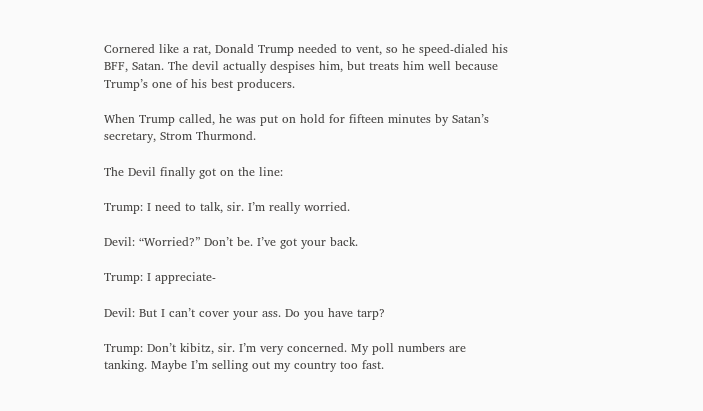Cornered like a rat, Donald Trump needed to vent, so he speed-dialed his BFF, Satan. The devil actually despises him, but treats him well because Trump’s one of his best producers.

When Trump called, he was put on hold for fifteen minutes by Satan’s secretary, Strom Thurmond.

The Devil finally got on the line:

Trump: I need to talk, sir. I’m really worried.

Devil: “Worried?” Don’t be. I’ve got your back.

Trump: I appreciate-

Devil: But I can’t cover your ass. Do you have tarp?

Trump: Don’t kibitz, sir. I’m very concerned. My poll numbers are tanking. Maybe I’m selling out my country too fast.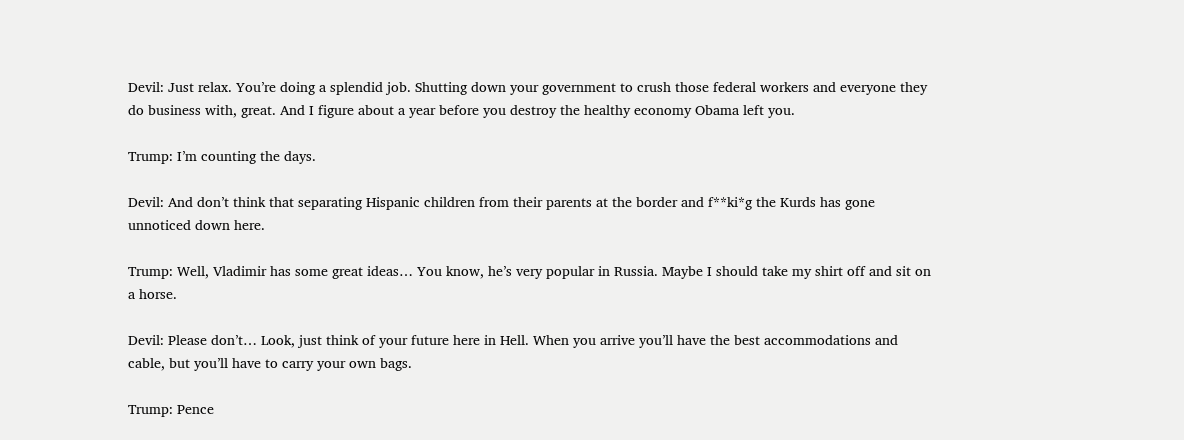Devil: Just relax. You’re doing a splendid job. Shutting down your government to crush those federal workers and everyone they do business with, great. And I figure about a year before you destroy the healthy economy Obama left you.

Trump: I’m counting the days.

Devil: And don’t think that separating Hispanic children from their parents at the border and f**ki*g the Kurds has gone unnoticed down here.

Trump: Well, Vladimir has some great ideas… You know, he’s very popular in Russia. Maybe I should take my shirt off and sit on a horse.

Devil: Please don’t… Look, just think of your future here in Hell. When you arrive you’ll have the best accommodations and cable, but you’ll have to carry your own bags.

Trump: Pence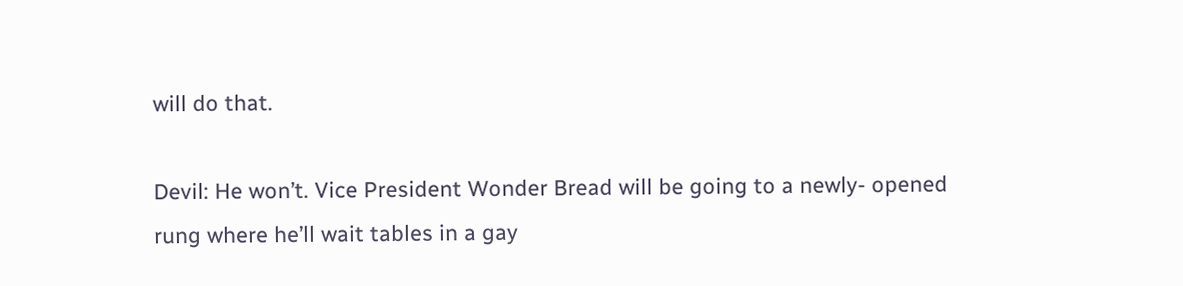will do that.

Devil: He won’t. Vice President Wonder Bread will be going to a newly- opened rung where he’ll wait tables in a gay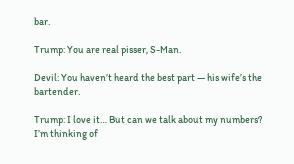bar.

Trump: You are real pisser, S-Man.

Devil: You haven’t heard the best part — his wife’s the bartender.

Trump: I love it… But can we talk about my numbers? I’m thinking of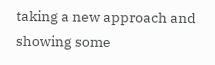taking a new approach and showing some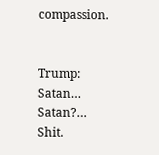compassion.


Trump: Satan… Satan?… Shit.